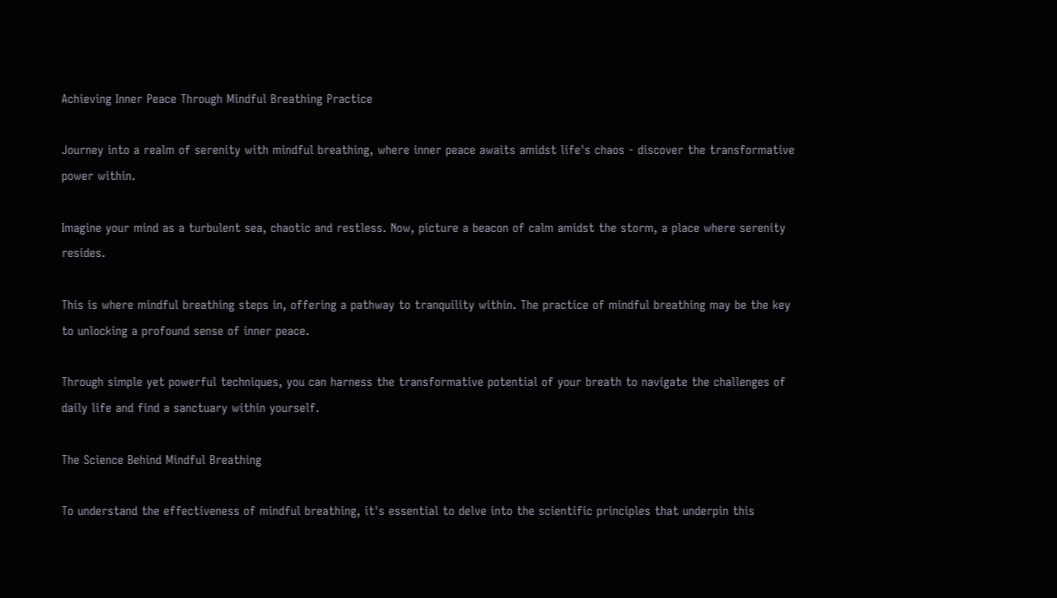Achieving Inner Peace Through Mindful Breathing Practice

Journey into a realm of serenity with mindful breathing, where inner peace awaits amidst life's chaos - discover the transformative power within.

Imagine your mind as a turbulent sea, chaotic and restless. Now, picture a beacon of calm amidst the storm, a place where serenity resides.

This is where mindful breathing steps in, offering a pathway to tranquility within. The practice of mindful breathing may be the key to unlocking a profound sense of inner peace.

Through simple yet powerful techniques, you can harness the transformative potential of your breath to navigate the challenges of daily life and find a sanctuary within yourself.

The Science Behind Mindful Breathing

To understand the effectiveness of mindful breathing, it's essential to delve into the scientific principles that underpin this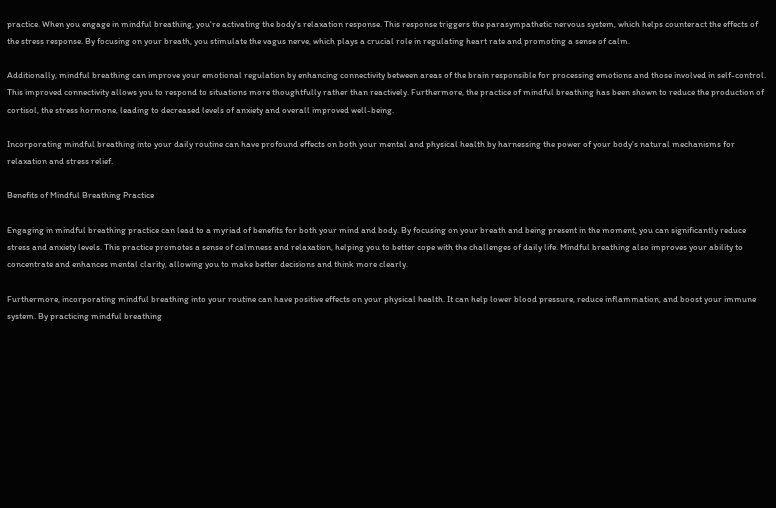practice. When you engage in mindful breathing, you're activating the body's relaxation response. This response triggers the parasympathetic nervous system, which helps counteract the effects of the stress response. By focusing on your breath, you stimulate the vagus nerve, which plays a crucial role in regulating heart rate and promoting a sense of calm.

Additionally, mindful breathing can improve your emotional regulation by enhancing connectivity between areas of the brain responsible for processing emotions and those involved in self-control. This improved connectivity allows you to respond to situations more thoughtfully rather than reactively. Furthermore, the practice of mindful breathing has been shown to reduce the production of cortisol, the stress hormone, leading to decreased levels of anxiety and overall improved well-being.

Incorporating mindful breathing into your daily routine can have profound effects on both your mental and physical health by harnessing the power of your body's natural mechanisms for relaxation and stress relief.

Benefits of Mindful Breathing Practice

Engaging in mindful breathing practice can lead to a myriad of benefits for both your mind and body. By focusing on your breath and being present in the moment, you can significantly reduce stress and anxiety levels. This practice promotes a sense of calmness and relaxation, helping you to better cope with the challenges of daily life. Mindful breathing also improves your ability to concentrate and enhances mental clarity, allowing you to make better decisions and think more clearly.

Furthermore, incorporating mindful breathing into your routine can have positive effects on your physical health. It can help lower blood pressure, reduce inflammation, and boost your immune system. By practicing mindful breathing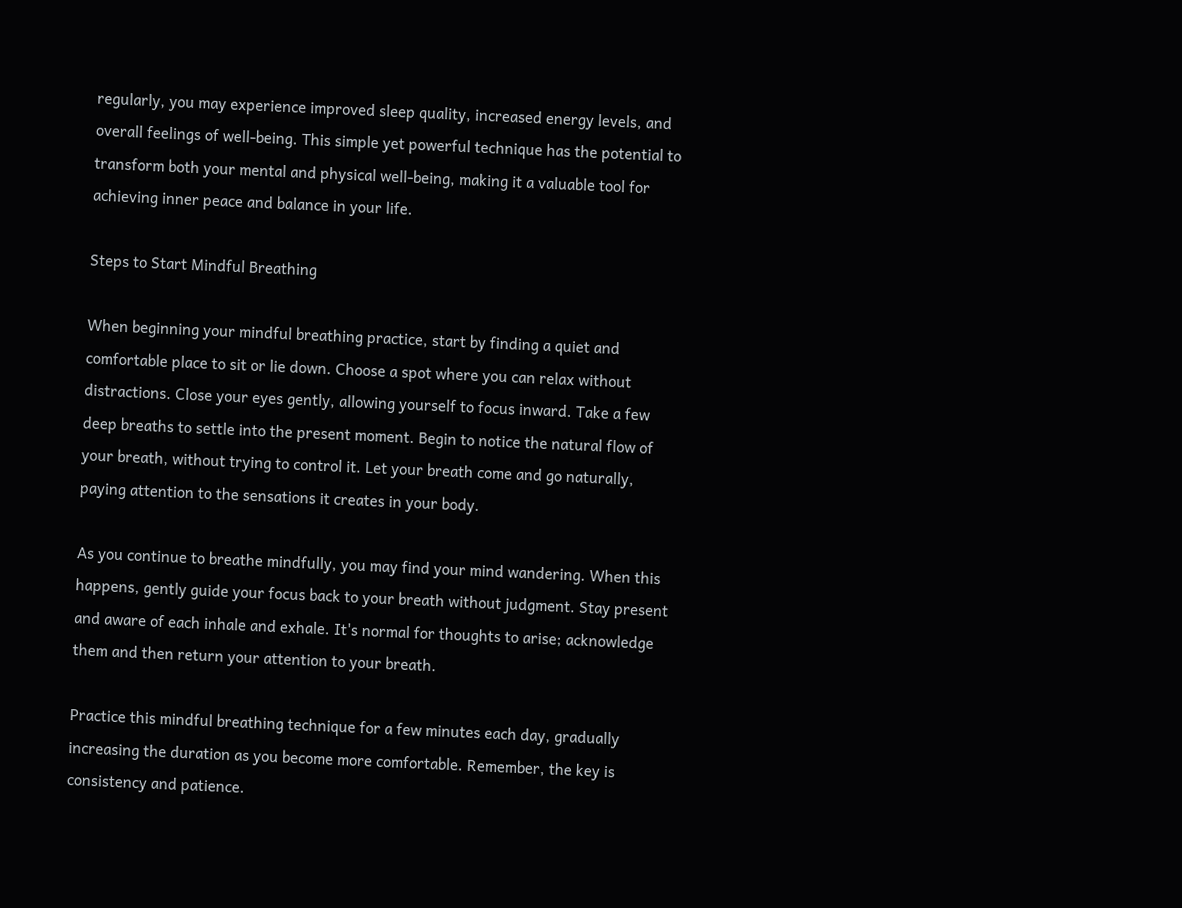regularly, you may experience improved sleep quality, increased energy levels, and overall feelings of well-being. This simple yet powerful technique has the potential to transform both your mental and physical well-being, making it a valuable tool for achieving inner peace and balance in your life.

Steps to Start Mindful Breathing

When beginning your mindful breathing practice, start by finding a quiet and comfortable place to sit or lie down. Choose a spot where you can relax without distractions. Close your eyes gently, allowing yourself to focus inward. Take a few deep breaths to settle into the present moment. Begin to notice the natural flow of your breath, without trying to control it. Let your breath come and go naturally, paying attention to the sensations it creates in your body.

As you continue to breathe mindfully, you may find your mind wandering. When this happens, gently guide your focus back to your breath without judgment. Stay present and aware of each inhale and exhale. It's normal for thoughts to arise; acknowledge them and then return your attention to your breath.

Practice this mindful breathing technique for a few minutes each day, gradually increasing the duration as you become more comfortable. Remember, the key is consistency and patience.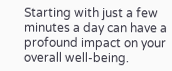Starting with just a few minutes a day can have a profound impact on your overall well-being.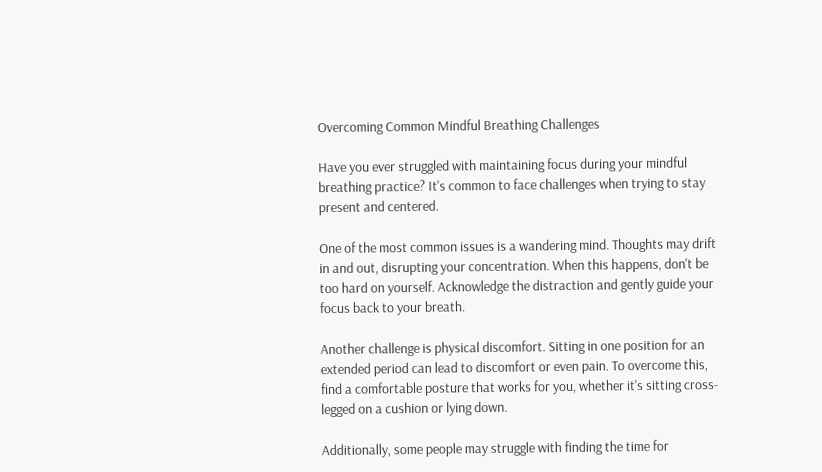Overcoming Common Mindful Breathing Challenges

Have you ever struggled with maintaining focus during your mindful breathing practice? It's common to face challenges when trying to stay present and centered.

One of the most common issues is a wandering mind. Thoughts may drift in and out, disrupting your concentration. When this happens, don't be too hard on yourself. Acknowledge the distraction and gently guide your focus back to your breath.

Another challenge is physical discomfort. Sitting in one position for an extended period can lead to discomfort or even pain. To overcome this, find a comfortable posture that works for you, whether it's sitting cross-legged on a cushion or lying down.

Additionally, some people may struggle with finding the time for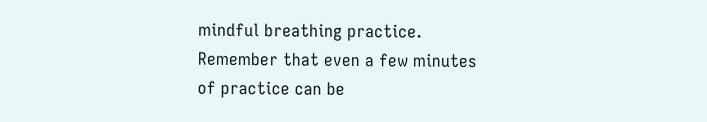mindful breathing practice. Remember that even a few minutes of practice can be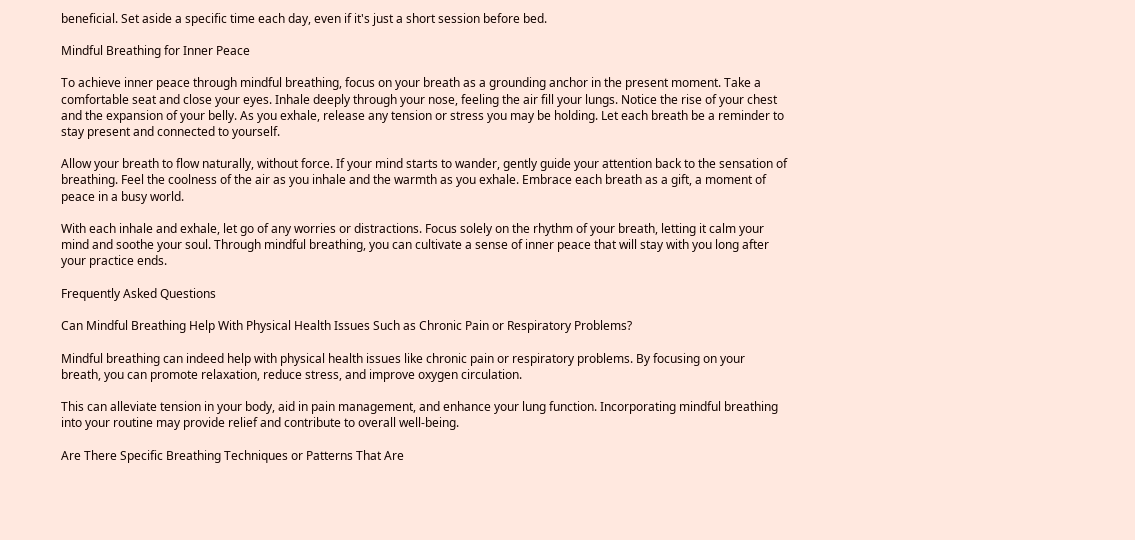beneficial. Set aside a specific time each day, even if it's just a short session before bed.

Mindful Breathing for Inner Peace

To achieve inner peace through mindful breathing, focus on your breath as a grounding anchor in the present moment. Take a comfortable seat and close your eyes. Inhale deeply through your nose, feeling the air fill your lungs. Notice the rise of your chest and the expansion of your belly. As you exhale, release any tension or stress you may be holding. Let each breath be a reminder to stay present and connected to yourself.

Allow your breath to flow naturally, without force. If your mind starts to wander, gently guide your attention back to the sensation of breathing. Feel the coolness of the air as you inhale and the warmth as you exhale. Embrace each breath as a gift, a moment of peace in a busy world.

With each inhale and exhale, let go of any worries or distractions. Focus solely on the rhythm of your breath, letting it calm your mind and soothe your soul. Through mindful breathing, you can cultivate a sense of inner peace that will stay with you long after your practice ends.

Frequently Asked Questions

Can Mindful Breathing Help With Physical Health Issues Such as Chronic Pain or Respiratory Problems?

Mindful breathing can indeed help with physical health issues like chronic pain or respiratory problems. By focusing on your breath, you can promote relaxation, reduce stress, and improve oxygen circulation.

This can alleviate tension in your body, aid in pain management, and enhance your lung function. Incorporating mindful breathing into your routine may provide relief and contribute to overall well-being.

Are There Specific Breathing Techniques or Patterns That Are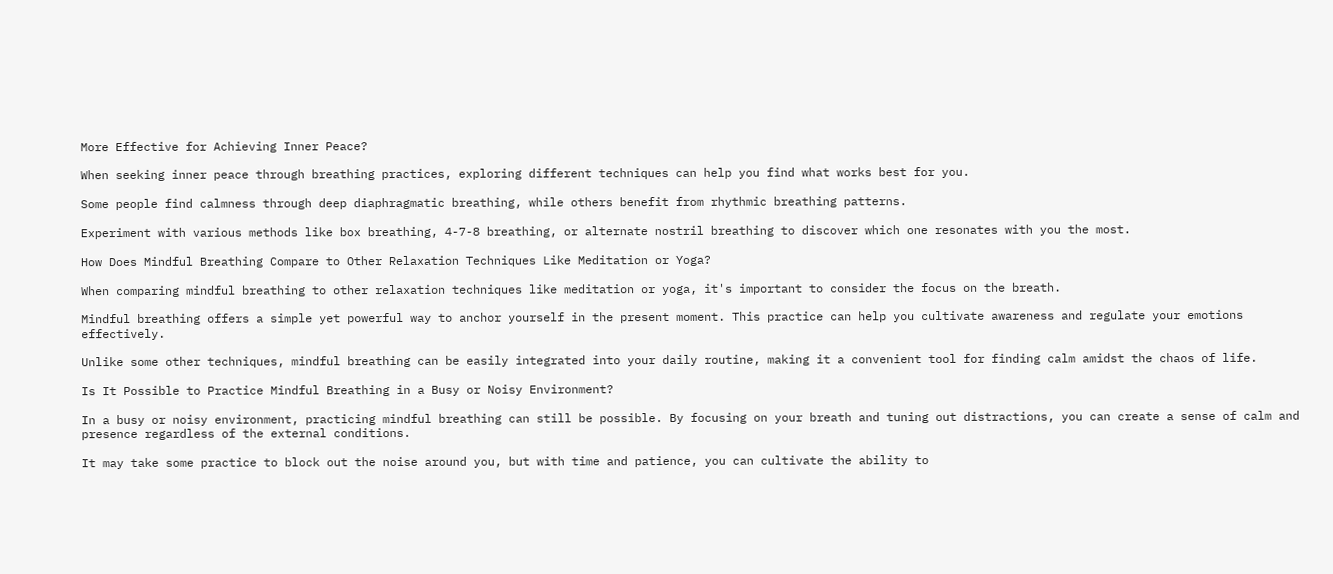More Effective for Achieving Inner Peace?

When seeking inner peace through breathing practices, exploring different techniques can help you find what works best for you.

Some people find calmness through deep diaphragmatic breathing, while others benefit from rhythmic breathing patterns.

Experiment with various methods like box breathing, 4-7-8 breathing, or alternate nostril breathing to discover which one resonates with you the most.

How Does Mindful Breathing Compare to Other Relaxation Techniques Like Meditation or Yoga?

When comparing mindful breathing to other relaxation techniques like meditation or yoga, it's important to consider the focus on the breath.

Mindful breathing offers a simple yet powerful way to anchor yourself in the present moment. This practice can help you cultivate awareness and regulate your emotions effectively.

Unlike some other techniques, mindful breathing can be easily integrated into your daily routine, making it a convenient tool for finding calm amidst the chaos of life.

Is It Possible to Practice Mindful Breathing in a Busy or Noisy Environment?

In a busy or noisy environment, practicing mindful breathing can still be possible. By focusing on your breath and tuning out distractions, you can create a sense of calm and presence regardless of the external conditions.

It may take some practice to block out the noise around you, but with time and patience, you can cultivate the ability to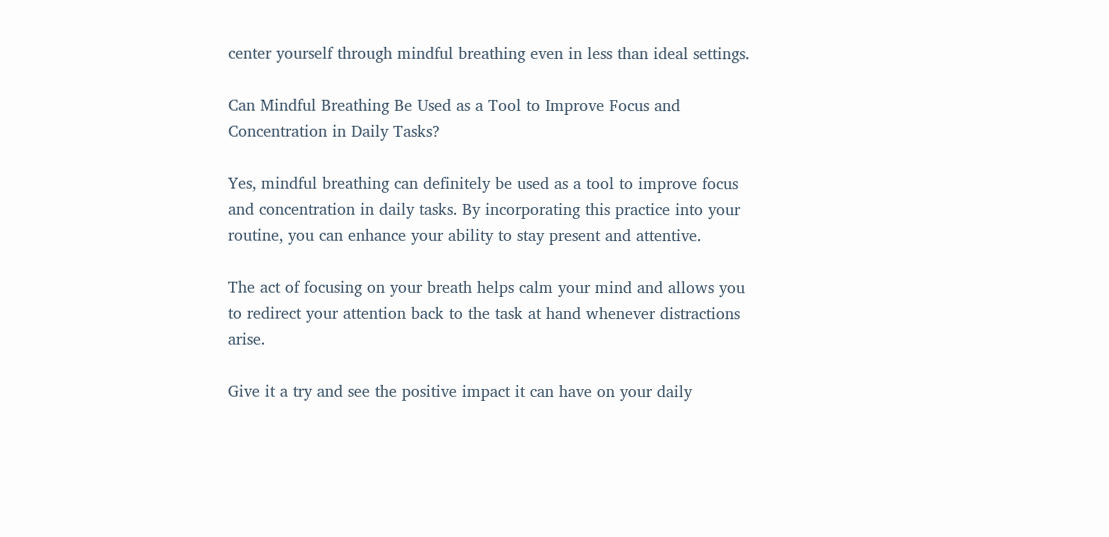center yourself through mindful breathing even in less than ideal settings.

Can Mindful Breathing Be Used as a Tool to Improve Focus and Concentration in Daily Tasks?

Yes, mindful breathing can definitely be used as a tool to improve focus and concentration in daily tasks. By incorporating this practice into your routine, you can enhance your ability to stay present and attentive.

The act of focusing on your breath helps calm your mind and allows you to redirect your attention back to the task at hand whenever distractions arise.

Give it a try and see the positive impact it can have on your daily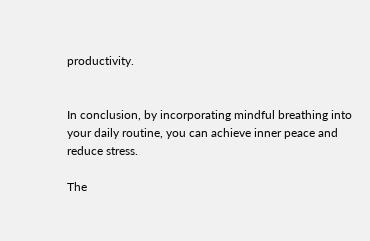productivity.


In conclusion, by incorporating mindful breathing into your daily routine, you can achieve inner peace and reduce stress.

The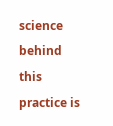science behind this practice is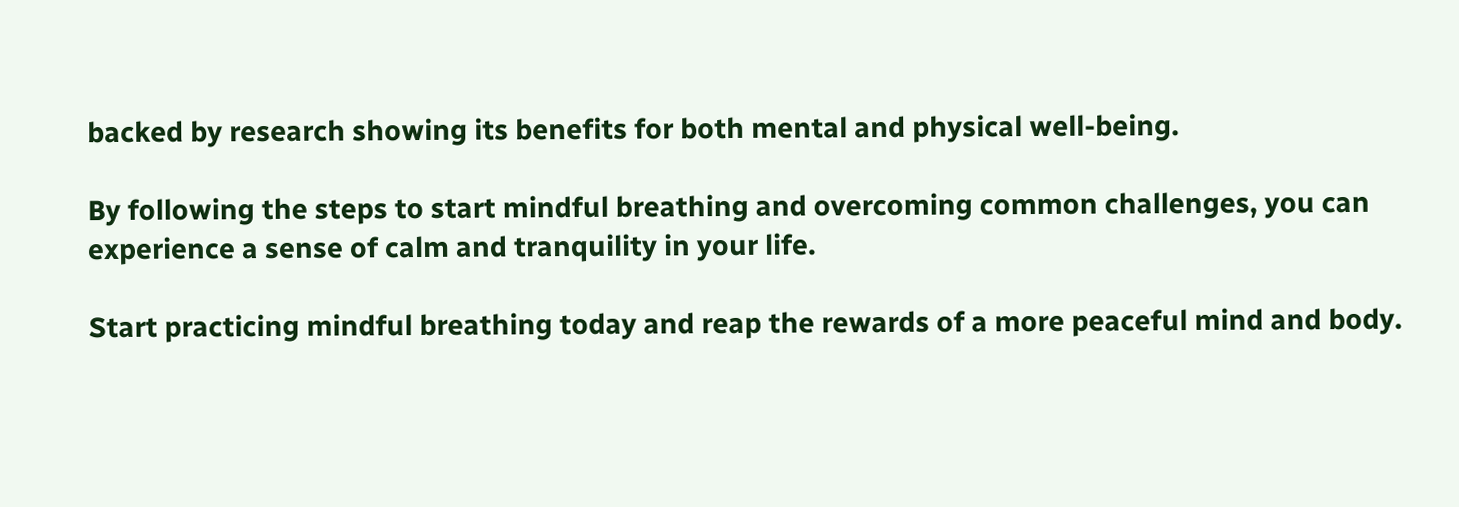backed by research showing its benefits for both mental and physical well-being.

By following the steps to start mindful breathing and overcoming common challenges, you can experience a sense of calm and tranquility in your life.

Start practicing mindful breathing today and reap the rewards of a more peaceful mind and body.